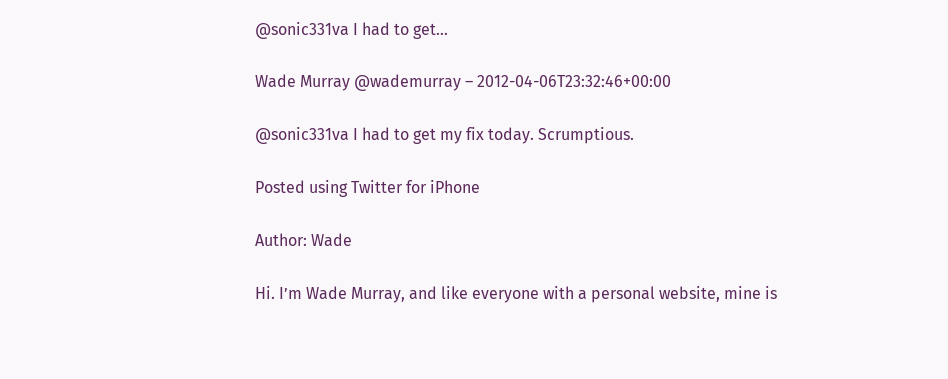@sonic331va I had to get…

Wade Murray @wademurray – 2012-04-06T23:32:46+00:00

@sonic331va I had to get my fix today. Scrumptious.

Posted using Twitter for iPhone

Author: Wade

Hi. I’m Wade Murray, and like everyone with a personal website, mine is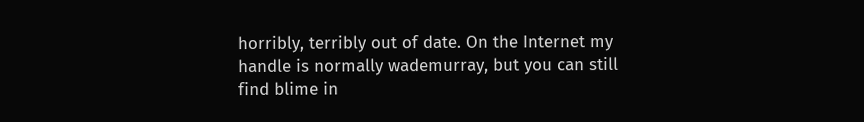horribly, terribly out of date. On the Internet my handle is normally wademurray, but you can still find blime in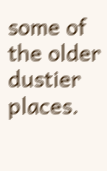some of the older dustier places.